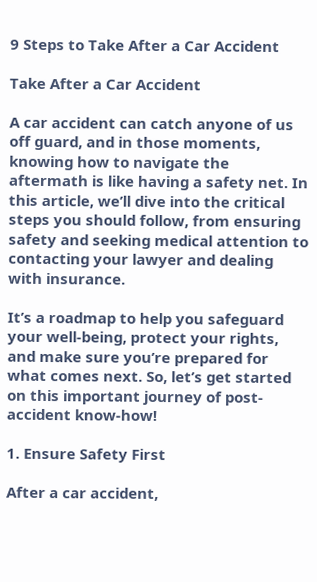9 Steps to Take After a Car Accident

Take After a Car Accident

A car accident can catch anyone of us off guard, and in those moments, knowing how to navigate the aftermath is like having a safety net. In this article, we’ll dive into the critical steps you should follow, from ensuring safety and seeking medical attention to contacting your lawyer and dealing with insurance.

It’s a roadmap to help you safeguard your well-being, protect your rights, and make sure you’re prepared for what comes next. So, let’s get started on this important journey of post-accident know-how!

1. Ensure Safety First

After a car accident,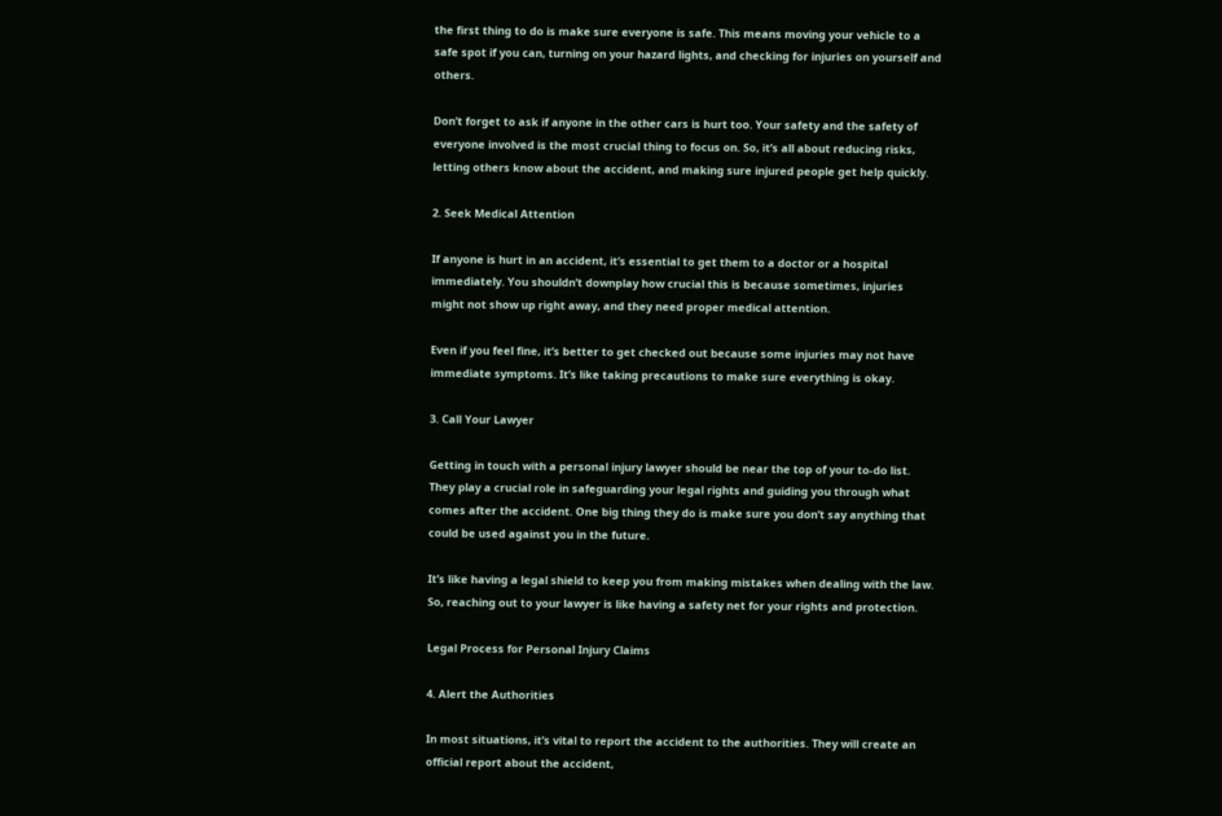the first thing to do is make sure everyone is safe. This means moving your vehicle to a safe spot if you can, turning on your hazard lights, and checking for injuries on yourself and others.

Don’t forget to ask if anyone in the other cars is hurt too. Your safety and the safety of everyone involved is the most crucial thing to focus on. So, it’s all about reducing risks, letting others know about the accident, and making sure injured people get help quickly.

2. Seek Medical Attention

If anyone is hurt in an accident, it’s essential to get them to a doctor or a hospital immediately. You shouldn’t downplay how crucial this is because sometimes, injuries might not show up right away, and they need proper medical attention.

Even if you feel fine, it’s better to get checked out because some injuries may not have immediate symptoms. It’s like taking precautions to make sure everything is okay.

3. Call Your Lawyer

Getting in touch with a personal injury lawyer should be near the top of your to-do list. They play a crucial role in safeguarding your legal rights and guiding you through what comes after the accident. One big thing they do is make sure you don’t say anything that could be used against you in the future.

It’s like having a legal shield to keep you from making mistakes when dealing with the law. So, reaching out to your lawyer is like having a safety net for your rights and protection.

Legal Process for Personal Injury Claims

4. Alert the Authorities

In most situations, it’s vital to report the accident to the authorities. They will create an official report about the accident,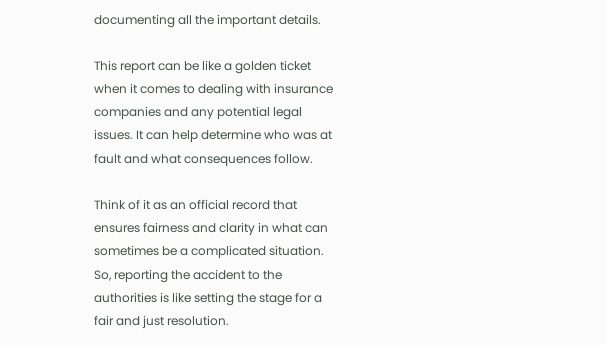documenting all the important details.

This report can be like a golden ticket when it comes to dealing with insurance companies and any potential legal issues. It can help determine who was at fault and what consequences follow.

Think of it as an official record that ensures fairness and clarity in what can sometimes be a complicated situation. So, reporting the accident to the authorities is like setting the stage for a fair and just resolution.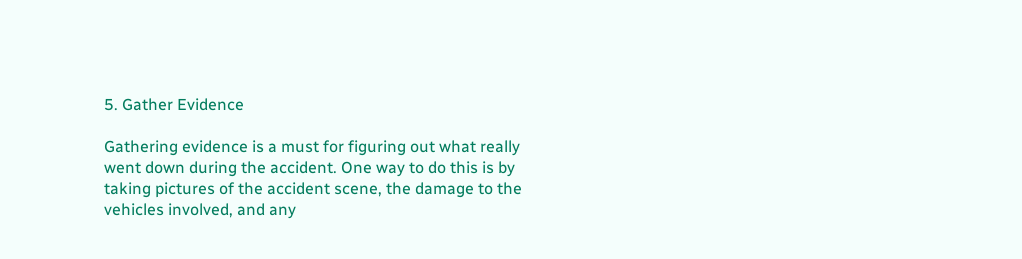5. Gather Evidence

Gathering evidence is a must for figuring out what really went down during the accident. One way to do this is by taking pictures of the accident scene, the damage to the vehicles involved, and any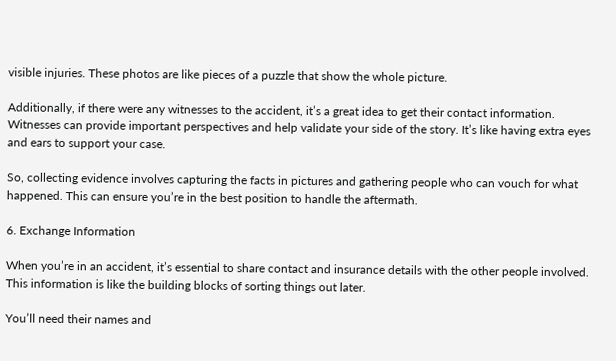visible injuries. These photos are like pieces of a puzzle that show the whole picture.

Additionally, if there were any witnesses to the accident, it’s a great idea to get their contact information. Witnesses can provide important perspectives and help validate your side of the story. It’s like having extra eyes and ears to support your case.

So, collecting evidence involves capturing the facts in pictures and gathering people who can vouch for what happened. This can ensure you’re in the best position to handle the aftermath.

6. Exchange Information

When you’re in an accident, it’s essential to share contact and insurance details with the other people involved. This information is like the building blocks of sorting things out later.

You’ll need their names and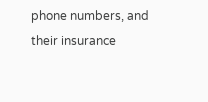phone numbers, and their insurance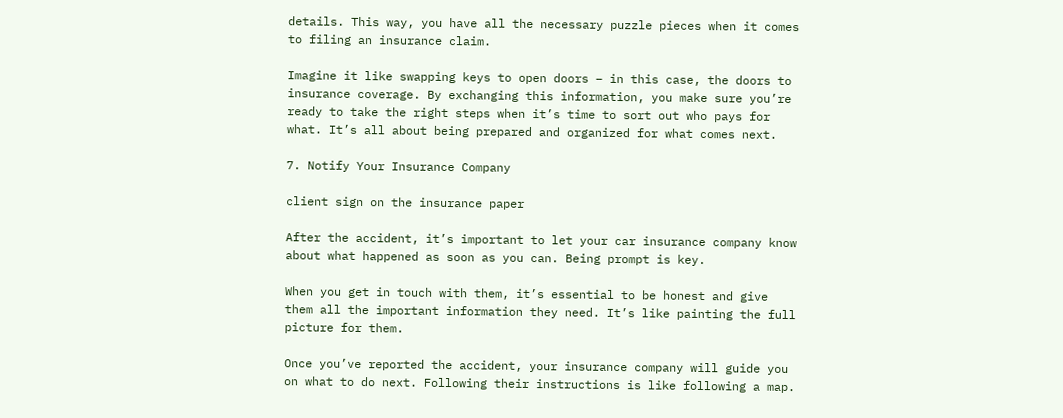details. This way, you have all the necessary puzzle pieces when it comes to filing an insurance claim.

Imagine it like swapping keys to open doors – in this case, the doors to insurance coverage. By exchanging this information, you make sure you’re ready to take the right steps when it’s time to sort out who pays for what. It’s all about being prepared and organized for what comes next.

7. Notify Your Insurance Company

client sign on the insurance paper

After the accident, it’s important to let your car insurance company know about what happened as soon as you can. Being prompt is key.

When you get in touch with them, it’s essential to be honest and give them all the important information they need. It’s like painting the full picture for them.

Once you’ve reported the accident, your insurance company will guide you on what to do next. Following their instructions is like following a map.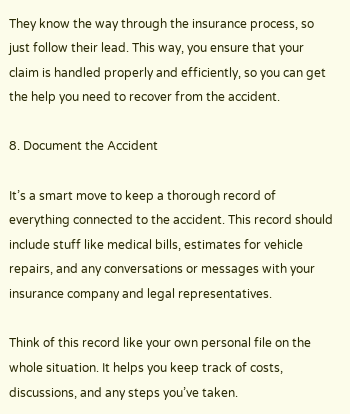They know the way through the insurance process, so just follow their lead. This way, you ensure that your claim is handled properly and efficiently, so you can get the help you need to recover from the accident.

8. Document the Accident

It’s a smart move to keep a thorough record of everything connected to the accident. This record should include stuff like medical bills, estimates for vehicle repairs, and any conversations or messages with your insurance company and legal representatives.

Think of this record like your own personal file on the whole situation. It helps you keep track of costs, discussions, and any steps you’ve taken.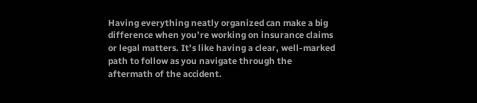Having everything neatly organized can make a big difference when you’re working on insurance claims or legal matters. It’s like having a clear, well-marked path to follow as you navigate through the aftermath of the accident.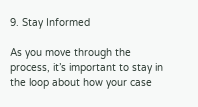9. Stay Informed

As you move through the process, it’s important to stay in the loop about how your case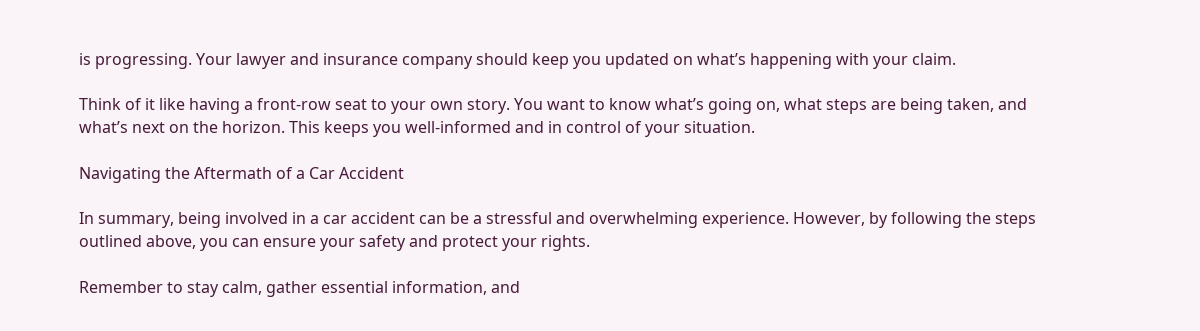is progressing. Your lawyer and insurance company should keep you updated on what’s happening with your claim.

Think of it like having a front-row seat to your own story. You want to know what’s going on, what steps are being taken, and what’s next on the horizon. This keeps you well-informed and in control of your situation.

Navigating the Aftermath of a Car Accident

In summary, being involved in a car accident can be a stressful and overwhelming experience. However, by following the steps outlined above, you can ensure your safety and protect your rights.

Remember to stay calm, gather essential information, and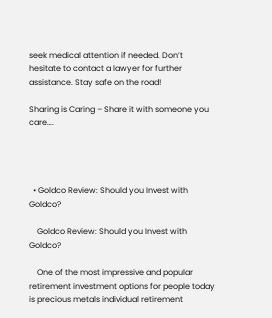seek medical attention if needed. Don’t hesitate to contact a lawyer for further assistance. Stay safe on the road!

Sharing is Caring – Share it with someone you care….




  • Goldco Review: Should you Invest with Goldco?

    Goldco Review: Should you Invest with Goldco?

    One of the most impressive and popular retirement investment options for people today is precious metals individual retirement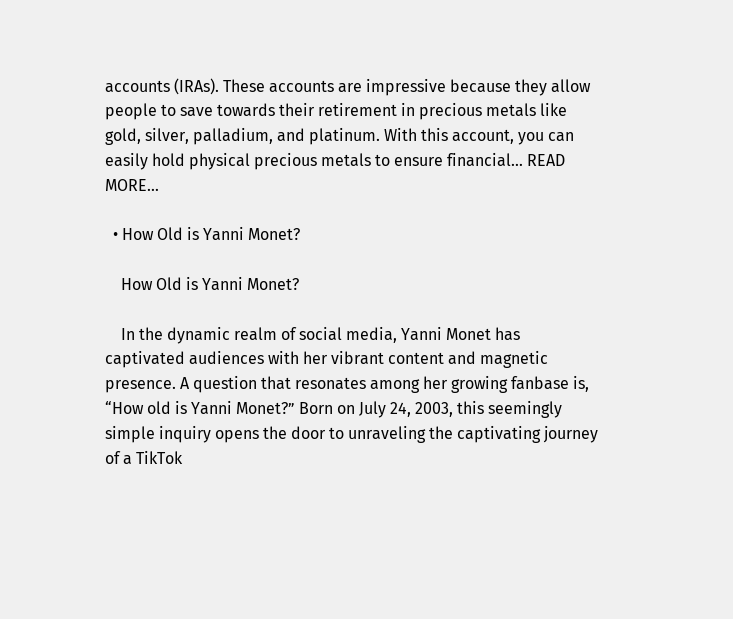accounts (IRAs). These accounts are impressive because they allow people to save towards their retirement in precious metals like gold, silver, palladium, and platinum. With this account, you can easily hold physical precious metals to ensure financial… READ MORE…

  • How Old is Yanni Monet?

    How Old is Yanni Monet?

    In the dynamic realm of social media, Yanni Monet has captivated audiences with her vibrant content and magnetic presence. A question that resonates among her growing fanbase is, “How old is Yanni Monet?” Born on July 24, 2003, this seemingly simple inquiry opens the door to unraveling the captivating journey of a TikTok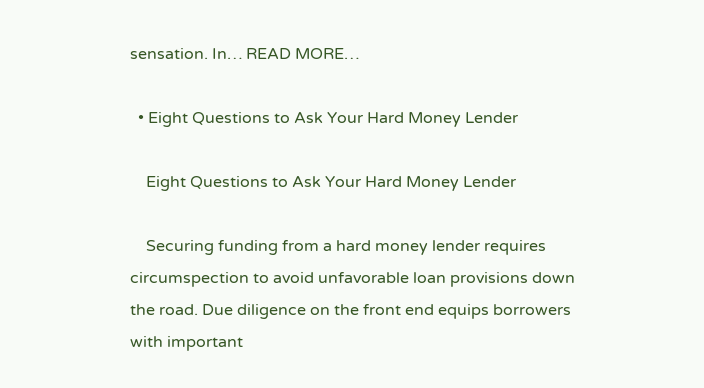sensation. In… READ MORE…

  • Eight Questions to Ask Your Hard Money Lender

    Eight Questions to Ask Your Hard Money Lender

    Securing funding from a hard money lender requires circumspection to avoid unfavorable loan provisions down the road. Due diligence on the front end equips borrowers with important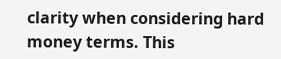clarity when considering hard money terms. This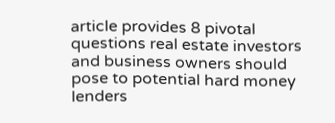article provides 8 pivotal questions real estate investors and business owners should pose to potential hard money lenders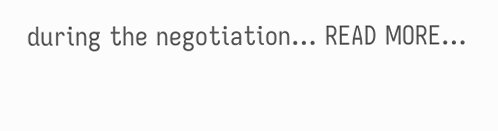during the negotiation… READ MORE…